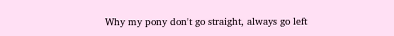Why my pony don't go straight, always go left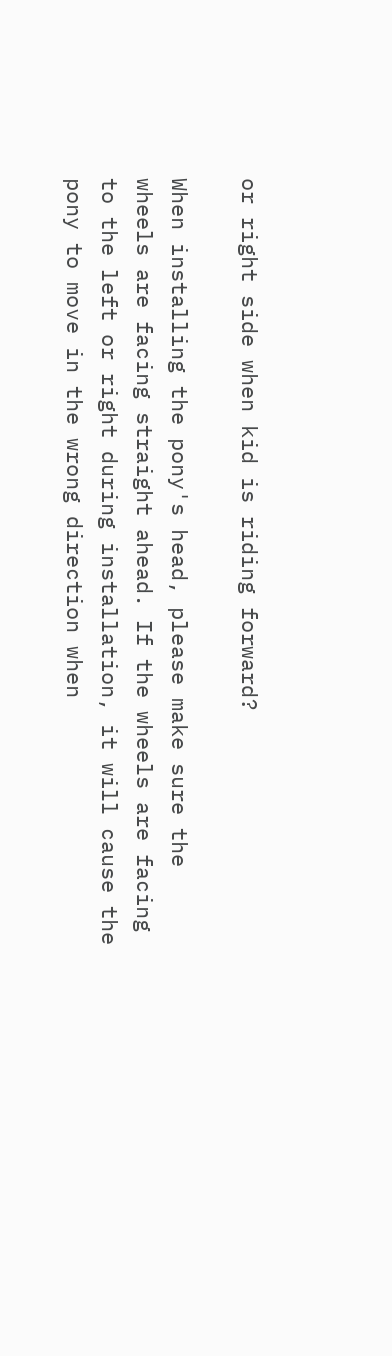or right side when kid is riding forward?

When installing the pony's head, please make sure the wheels are facing straight ahead. If the wheels are facing to the left or right during installation, it will cause the pony to move in the wrong direction when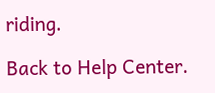riding.

Back to Help Center.